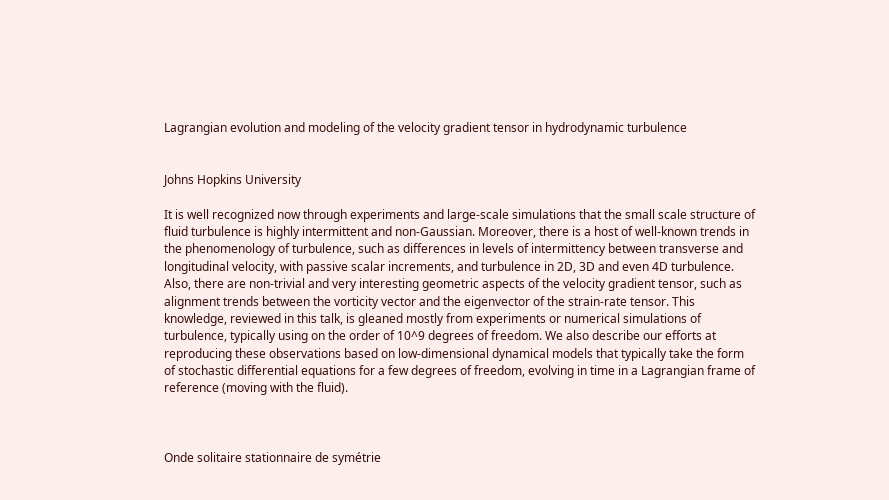Lagrangian evolution and modeling of the velocity gradient tensor in hydrodynamic turbulence


Johns Hopkins University

It is well recognized now through experiments and large-scale simulations that the small scale structure of fluid turbulence is highly intermittent and non-Gaussian. Moreover, there is a host of well-known trends in the phenomenology of turbulence, such as differences in levels of intermittency between transverse and longitudinal velocity, with passive scalar increments, and turbulence in 2D, 3D and even 4D turbulence. Also, there are non-trivial and very interesting geometric aspects of the velocity gradient tensor, such as alignment trends between the vorticity vector and the eigenvector of the strain-rate tensor. This knowledge, reviewed in this talk, is gleaned mostly from experiments or numerical simulations of turbulence, typically using on the order of 10^9 degrees of freedom. We also describe our efforts at reproducing these observations based on low-dimensional dynamical models that typically take the form of stochastic differential equations for a few degrees of freedom, evolving in time in a Lagrangian frame of reference (moving with the fluid).



Onde solitaire stationnaire de symétrie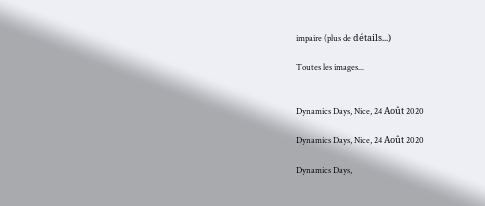impaire (plus de détails...)

Toutes les images...


Dynamics Days, Nice, 24 Août 2020

Dynamics Days, Nice, 24 Août 2020

Dynamics Days,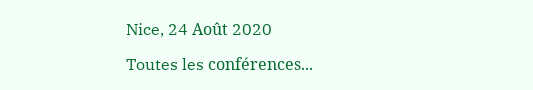Nice, 24 Août 2020

Toutes les conférences...